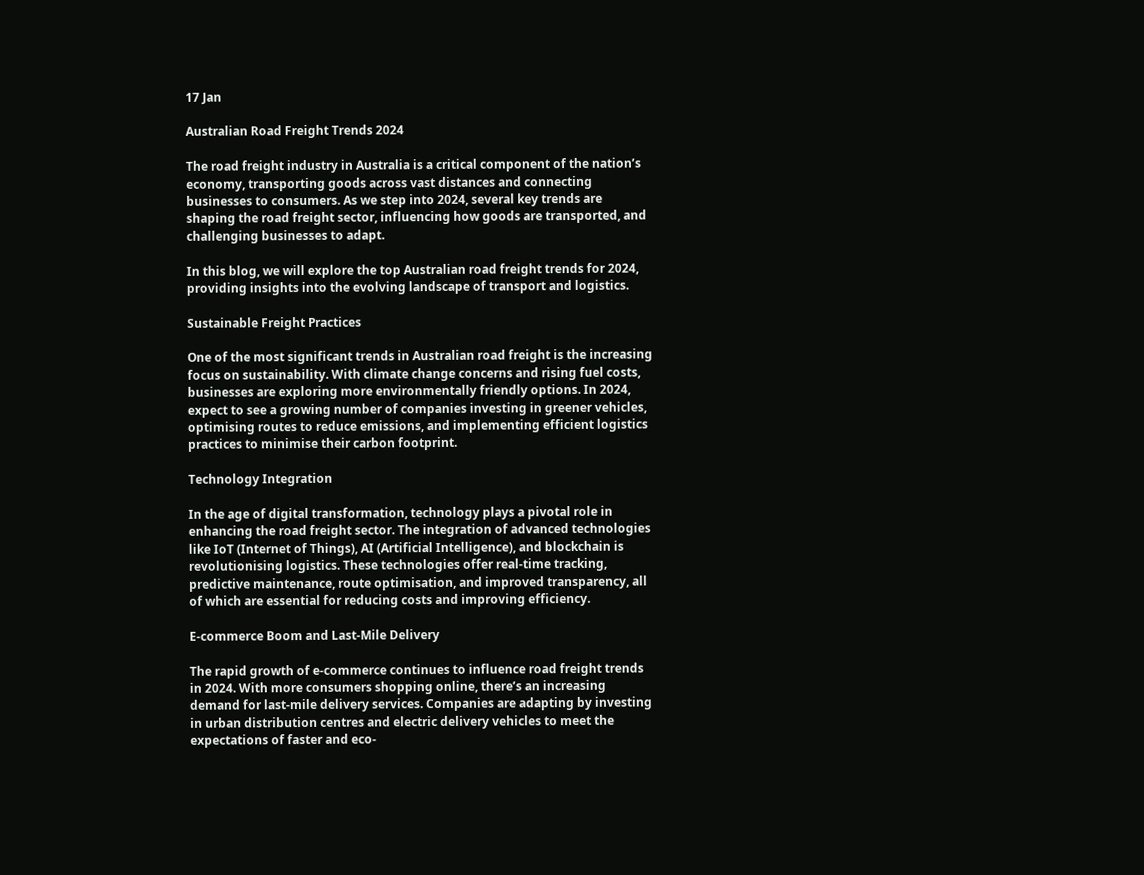17 Jan

Australian Road Freight Trends 2024

The road freight industry in Australia is a critical component of the nation’s economy, transporting goods across vast distances and connecting businesses to consumers. As we step into 2024, several key trends are shaping the road freight sector, influencing how goods are transported, and challenging businesses to adapt.

In this blog, we will explore the top Australian road freight trends for 2024, providing insights into the evolving landscape of transport and logistics.

Sustainable Freight Practices

One of the most significant trends in Australian road freight is the increasing focus on sustainability. With climate change concerns and rising fuel costs, businesses are exploring more environmentally friendly options. In 2024, expect to see a growing number of companies investing in greener vehicles, optimising routes to reduce emissions, and implementing efficient logistics practices to minimise their carbon footprint.

Technology Integration

In the age of digital transformation, technology plays a pivotal role in enhancing the road freight sector. The integration of advanced technologies like IoT (Internet of Things), AI (Artificial Intelligence), and blockchain is revolutionising logistics. These technologies offer real-time tracking, predictive maintenance, route optimisation, and improved transparency, all of which are essential for reducing costs and improving efficiency.

E-commerce Boom and Last-Mile Delivery

The rapid growth of e-commerce continues to influence road freight trends in 2024. With more consumers shopping online, there’s an increasing demand for last-mile delivery services. Companies are adapting by investing in urban distribution centres and electric delivery vehicles to meet the expectations of faster and eco-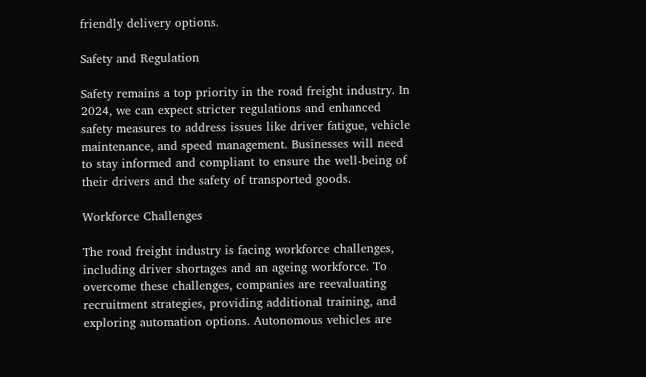friendly delivery options.

Safety and Regulation

Safety remains a top priority in the road freight industry. In 2024, we can expect stricter regulations and enhanced safety measures to address issues like driver fatigue, vehicle maintenance, and speed management. Businesses will need to stay informed and compliant to ensure the well-being of their drivers and the safety of transported goods.

Workforce Challenges

The road freight industry is facing workforce challenges, including driver shortages and an ageing workforce. To overcome these challenges, companies are reevaluating recruitment strategies, providing additional training, and exploring automation options. Autonomous vehicles are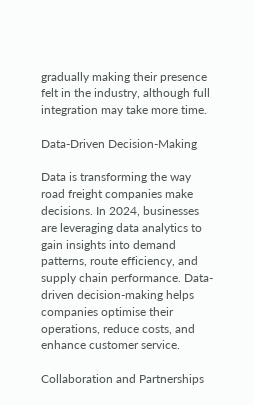gradually making their presence felt in the industry, although full integration may take more time.

Data-Driven Decision-Making

Data is transforming the way road freight companies make decisions. In 2024, businesses are leveraging data analytics to gain insights into demand patterns, route efficiency, and supply chain performance. Data-driven decision-making helps companies optimise their operations, reduce costs, and enhance customer service.

Collaboration and Partnerships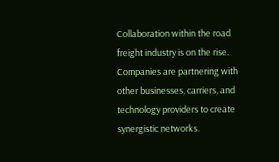Collaboration within the road freight industry is on the rise. Companies are partnering with other businesses, carriers, and technology providers to create synergistic networks.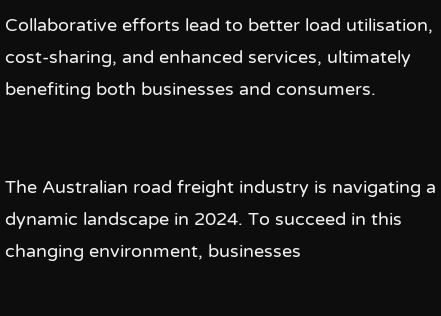Collaborative efforts lead to better load utilisation, cost-sharing, and enhanced services, ultimately benefiting both businesses and consumers.


The Australian road freight industry is navigating a dynamic landscape in 2024. To succeed in this changing environment, businesses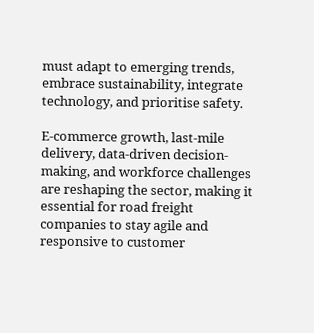must adapt to emerging trends, embrace sustainability, integrate technology, and prioritise safety.

E-commerce growth, last-mile delivery, data-driven decision-making, and workforce challenges are reshaping the sector, making it essential for road freight companies to stay agile and responsive to customer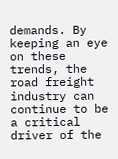demands. By keeping an eye on these trends, the road freight industry can continue to be a critical driver of the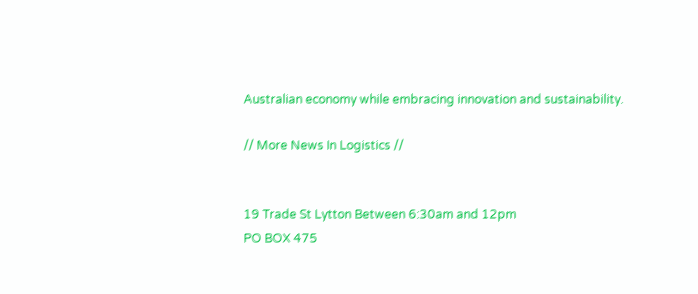Australian economy while embracing innovation and sustainability.

// More News In Logistics //


19 Trade St Lytton Between 6:30am and 12pm
PO BOX 475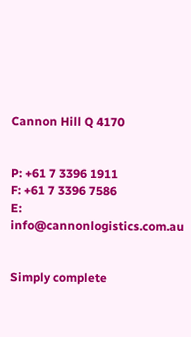Cannon Hill Q 4170


P: +61 7 3396 1911
F: +61 7 3396 7586
E: info@cannonlogistics.com.au


Simply complete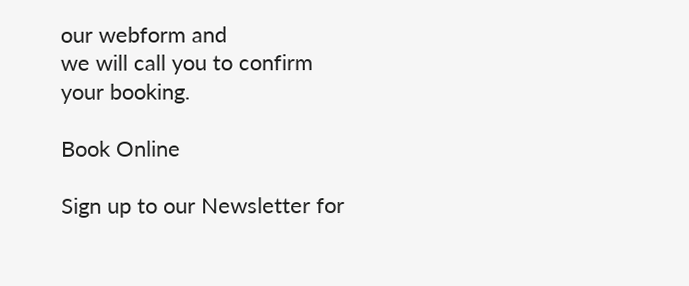our webform and
we will call you to confirm your booking.

Book Online

Sign up to our Newsletter for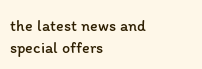the latest news and special offers